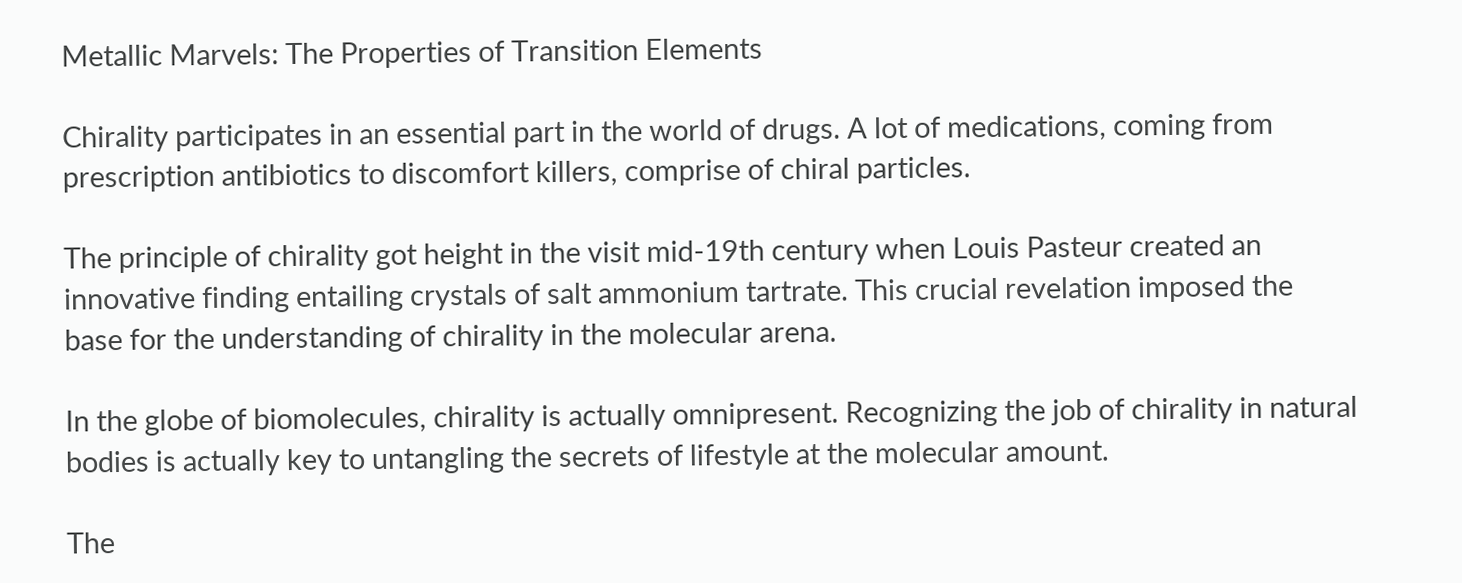Metallic Marvels: The Properties of Transition Elements

Chirality participates in an essential part in the world of drugs. A lot of medications, coming from prescription antibiotics to discomfort killers, comprise of chiral particles.

The principle of chirality got height in the visit mid-19th century when Louis Pasteur created an innovative finding entailing crystals of salt ammonium tartrate. This crucial revelation imposed the base for the understanding of chirality in the molecular arena.

In the globe of biomolecules, chirality is actually omnipresent. Recognizing the job of chirality in natural bodies is actually key to untangling the secrets of lifestyle at the molecular amount.

The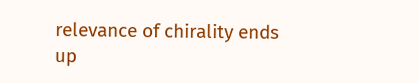relevance of chirality ends up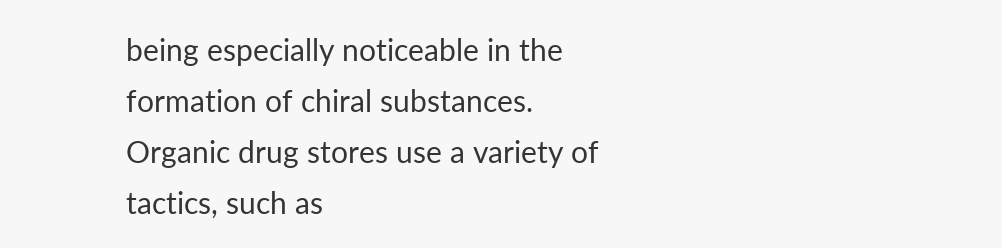being especially noticeable in the formation of chiral substances. Organic drug stores use a variety of tactics, such as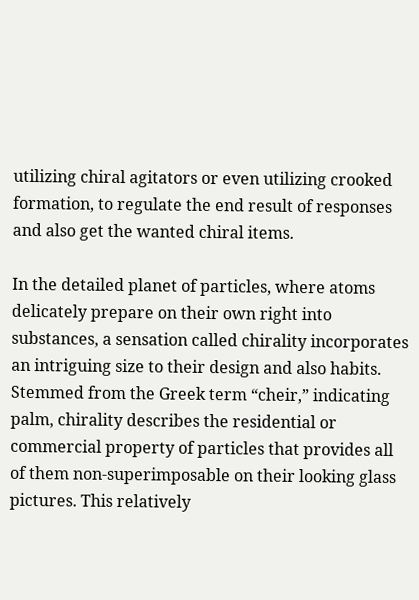utilizing chiral agitators or even utilizing crooked formation, to regulate the end result of responses and also get the wanted chiral items.

In the detailed planet of particles, where atoms delicately prepare on their own right into substances, a sensation called chirality incorporates an intriguing size to their design and also habits. Stemmed from the Greek term “cheir,” indicating palm, chirality describes the residential or commercial property of particles that provides all of them non-superimposable on their looking glass pictures. This relatively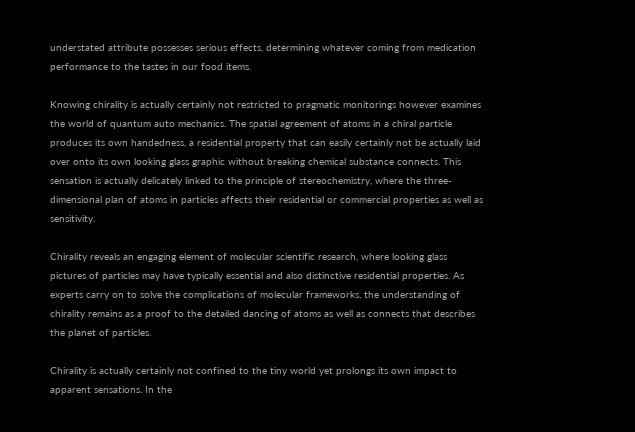understated attribute possesses serious effects, determining whatever coming from medication performance to the tastes in our food items.

Knowing chirality is actually certainly not restricted to pragmatic monitorings however examines the world of quantum auto mechanics. The spatial agreement of atoms in a chiral particle produces its own handedness, a residential property that can easily certainly not be actually laid over onto its own looking glass graphic without breaking chemical substance connects. This sensation is actually delicately linked to the principle of stereochemistry, where the three-dimensional plan of atoms in particles affects their residential or commercial properties as well as sensitivity.

Chirality reveals an engaging element of molecular scientific research, where looking glass pictures of particles may have typically essential and also distinctive residential properties. As experts carry on to solve the complications of molecular frameworks, the understanding of chirality remains as a proof to the detailed dancing of atoms as well as connects that describes the planet of particles.

Chirality is actually certainly not confined to the tiny world yet prolongs its own impact to apparent sensations. In the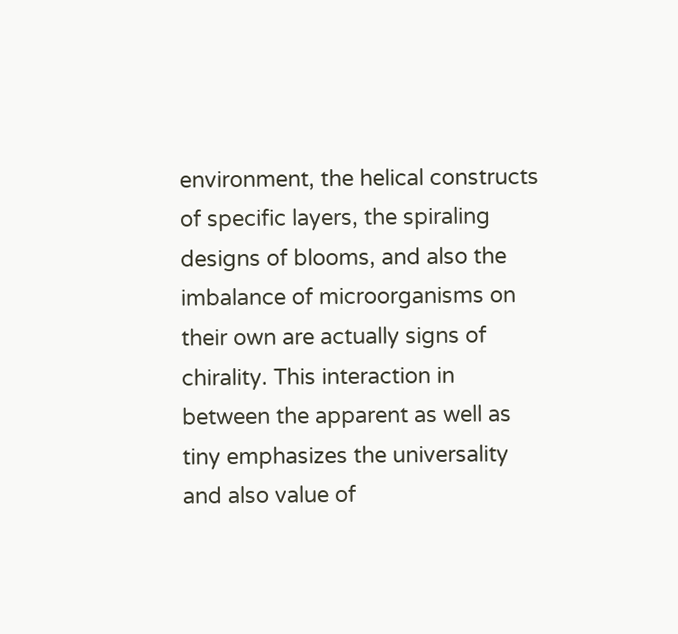environment, the helical constructs of specific layers, the spiraling designs of blooms, and also the imbalance of microorganisms on their own are actually signs of chirality. This interaction in between the apparent as well as tiny emphasizes the universality and also value of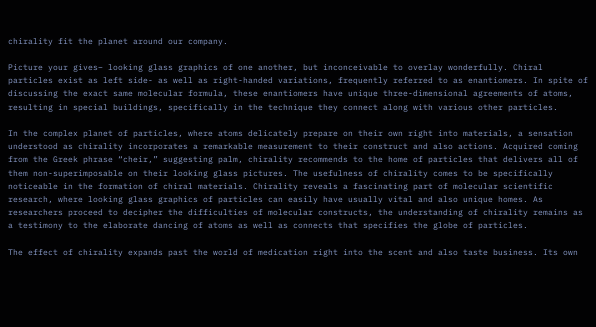chirality fit the planet around our company.

Picture your gives– looking glass graphics of one another, but inconceivable to overlay wonderfully. Chiral particles exist as left side- as well as right-handed variations, frequently referred to as enantiomers. In spite of discussing the exact same molecular formula, these enantiomers have unique three-dimensional agreements of atoms, resulting in special buildings, specifically in the technique they connect along with various other particles.

In the complex planet of particles, where atoms delicately prepare on their own right into materials, a sensation understood as chirality incorporates a remarkable measurement to their construct and also actions. Acquired coming from the Greek phrase “cheir,” suggesting palm, chirality recommends to the home of particles that delivers all of them non-superimposable on their looking glass pictures. The usefulness of chirality comes to be specifically noticeable in the formation of chiral materials. Chirality reveals a fascinating part of molecular scientific research, where looking glass graphics of particles can easily have usually vital and also unique homes. As researchers proceed to decipher the difficulties of molecular constructs, the understanding of chirality remains as a testimony to the elaborate dancing of atoms as well as connects that specifies the globe of particles.

The effect of chirality expands past the world of medication right into the scent and also taste business. Its own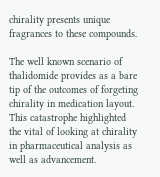chirality presents unique fragrances to these compounds.

The well known scenario of thalidomide provides as a bare tip of the outcomes of forgeting chirality in medication layout. This catastrophe highlighted the vital of looking at chirality in pharmaceutical analysis as well as advancement.